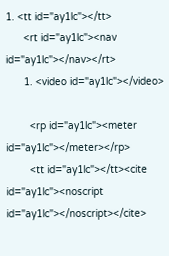1. <tt id="ay1lc"></tt>
      <rt id="ay1lc"><nav id="ay1lc"></nav></rt>
      1. <video id="ay1lc"></video>

        <rp id="ay1lc"><meter id="ay1lc"></meter></rp>
        <tt id="ay1lc"></tt><cite id="ay1lc"><noscript id="ay1lc"></noscript></cite>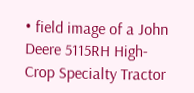• field image of a John Deere 5115RH High-Crop Specialty Tractor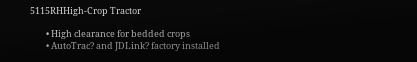5115RHHigh-Crop Tractor

        • High clearance for bedded crops
        • AutoTrac? and JDLink? factory installed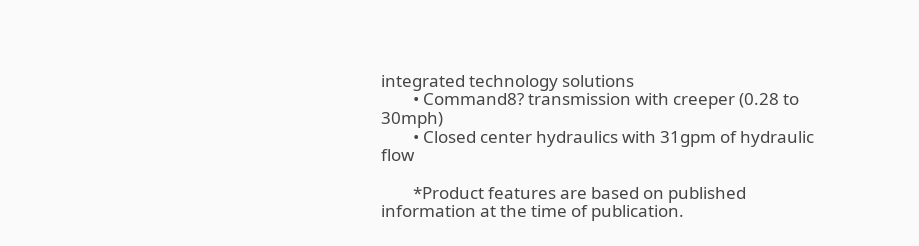integrated technology solutions
        • Command8? transmission with creeper (0.28 to 30mph)
        • Closed center hydraulics with 31gpm of hydraulic flow

        *Product features are based on published information at the time of publication.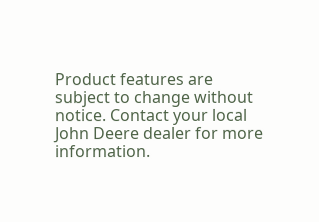Product features are subject to change without notice. Contact your local John Deere dealer for more information.